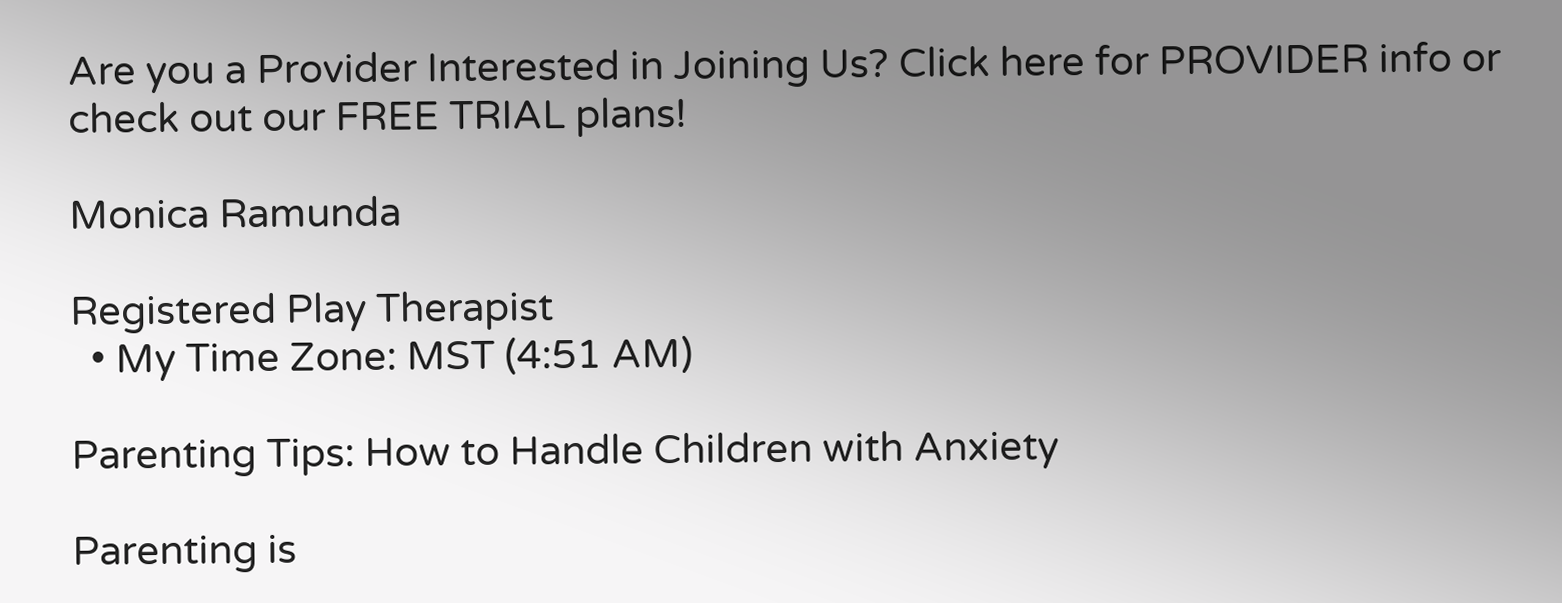Are you a Provider Interested in Joining Us? Click here for PROVIDER info or check out our FREE TRIAL plans!

Monica Ramunda

Registered Play Therapist
  • My Time Zone: MST (4:51 AM)

Parenting Tips: How to Handle Children with Anxiety

Parenting is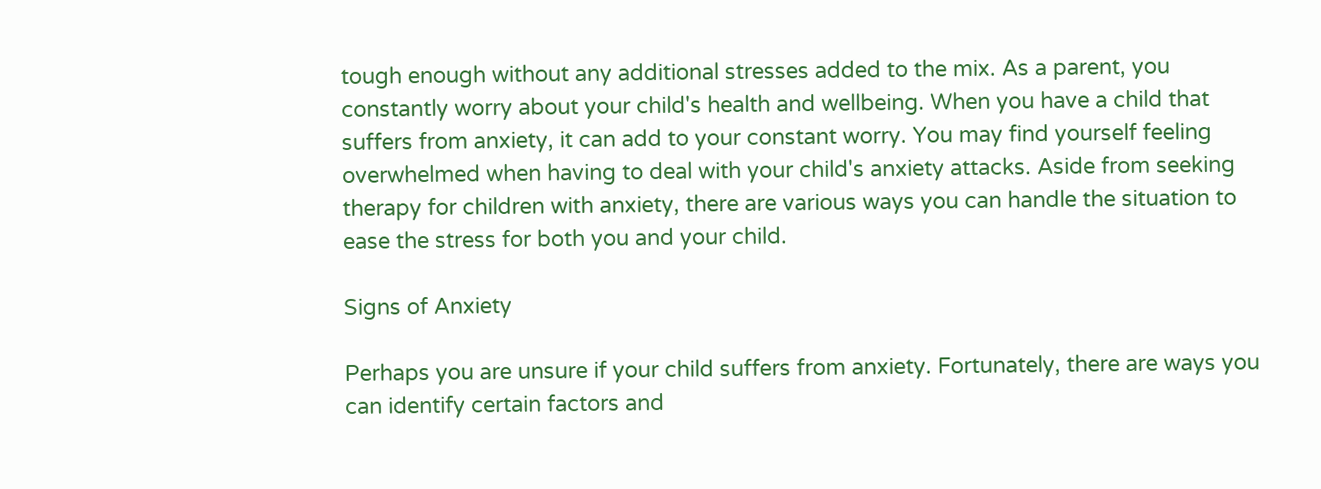tough enough without any additional stresses added to the mix. As a parent, you constantly worry about your child's health and wellbeing. When you have a child that suffers from anxiety, it can add to your constant worry. You may find yourself feeling overwhelmed when having to deal with your child's anxiety attacks. Aside from seeking therapy for children with anxiety, there are various ways you can handle the situation to ease the stress for both you and your child.

Signs of Anxiety

Perhaps you are unsure if your child suffers from anxiety. Fortunately, there are ways you can identify certain factors and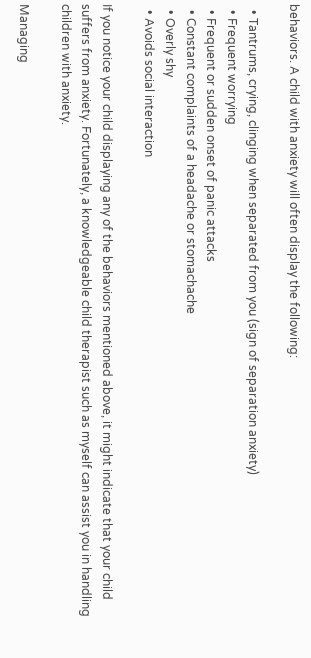behaviors. A child with anxiety will often display the following:

  • Tantrums, crying, clinging when separated from you (sign of separation anxiety)
  • Frequent worrying
  • Frequent or sudden onset of panic attacks
  • Constant complaints of a headache or stomachache
  • Overly shy
  • Avoids social interaction

If you notice your child displaying any of the behaviors mentioned above, it might indicate that your child suffers from anxiety. Fortunately, a knowledgeable child therapist such as myself can assist you in handling children with anxiety.

Managing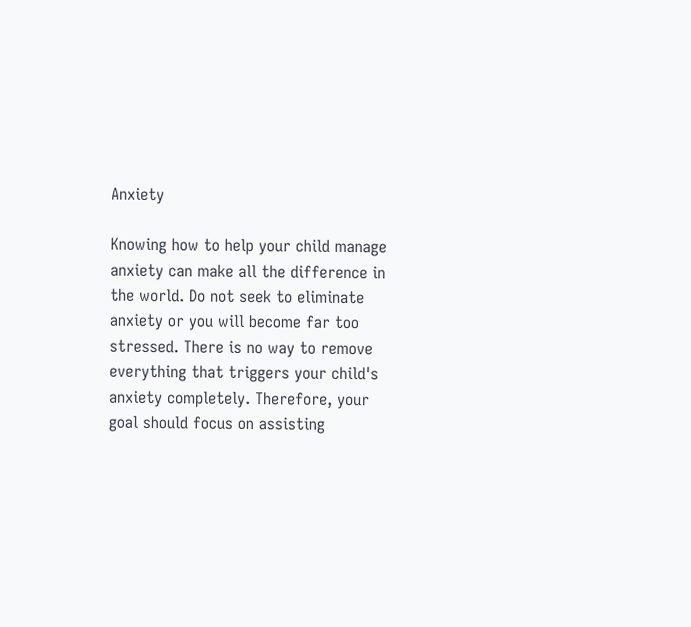Anxiety

Knowing how to help your child manage anxiety can make all the difference in the world. Do not seek to eliminate anxiety or you will become far too stressed. There is no way to remove everything that triggers your child's anxiety completely. Therefore, your goal should focus on assisting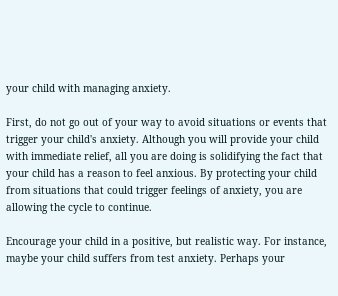your child with managing anxiety.

First, do not go out of your way to avoid situations or events that trigger your child's anxiety. Although you will provide your child with immediate relief, all you are doing is solidifying the fact that your child has a reason to feel anxious. By protecting your child from situations that could trigger feelings of anxiety, you are allowing the cycle to continue.

Encourage your child in a positive, but realistic way. For instance, maybe your child suffers from test anxiety. Perhaps your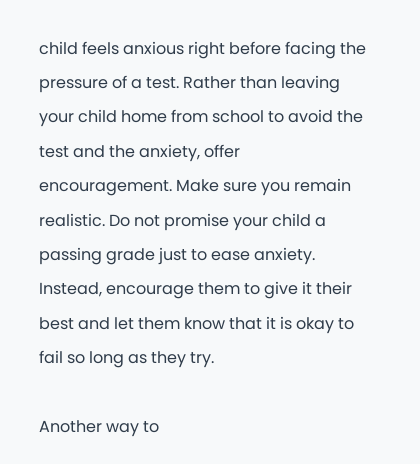child feels anxious right before facing the pressure of a test. Rather than leaving your child home from school to avoid the test and the anxiety, offer encouragement. Make sure you remain realistic. Do not promise your child a passing grade just to ease anxiety. Instead, encourage them to give it their best and let them know that it is okay to fail so long as they try.

Another way to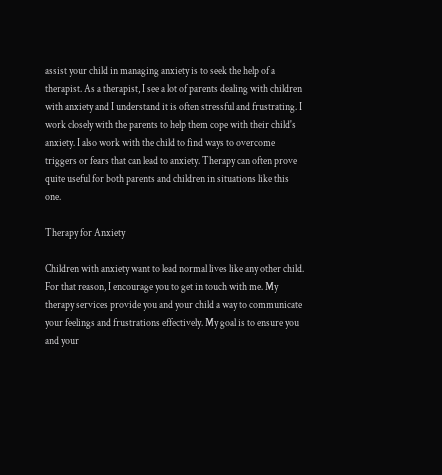assist your child in managing anxiety is to seek the help of a therapist. As a therapist, I see a lot of parents dealing with children with anxiety and I understand it is often stressful and frustrating. I work closely with the parents to help them cope with their child's anxiety. I also work with the child to find ways to overcome triggers or fears that can lead to anxiety. Therapy can often prove quite useful for both parents and children in situations like this one.

Therapy for Anxiety

Children with anxiety want to lead normal lives like any other child. For that reason, I encourage you to get in touch with me. My therapy services provide you and your child a way to communicate your feelings and frustrations effectively. My goal is to ensure you and your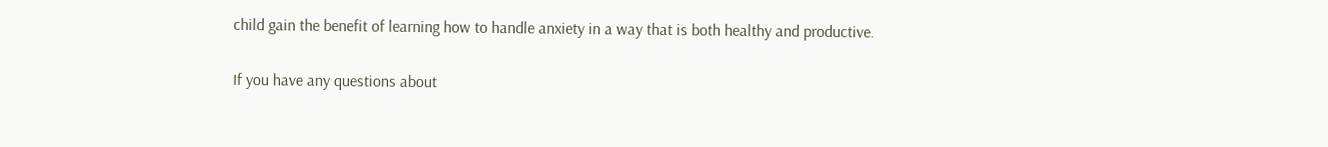child gain the benefit of learning how to handle anxiety in a way that is both healthy and productive.

If you have any questions about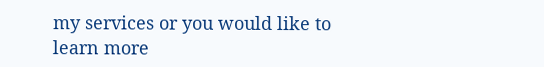my services or you would like to learn more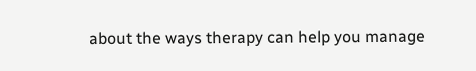about the ways therapy can help you manage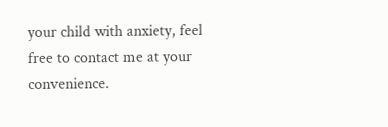your child with anxiety, feel free to contact me at your convenience.